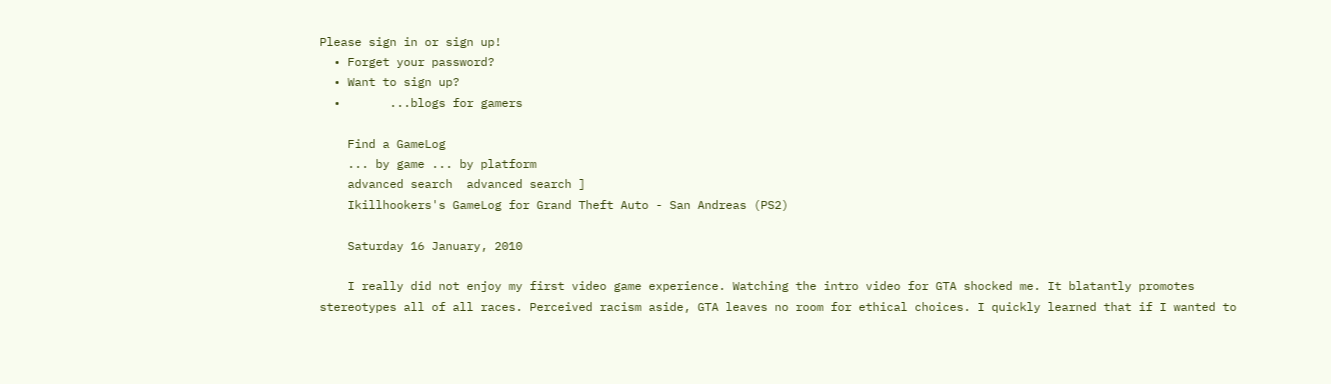Please sign in or sign up!
  • Forget your password?
  • Want to sign up?
  •       ...blogs for gamers

    Find a GameLog
    ... by game ... by platform
    advanced search  advanced search ]
    Ikillhookers's GameLog for Grand Theft Auto - San Andreas (PS2)

    Saturday 16 January, 2010

    I really did not enjoy my first video game experience. Watching the intro video for GTA shocked me. It blatantly promotes stereotypes all of all races. Perceived racism aside, GTA leaves no room for ethical choices. I quickly learned that if I wanted to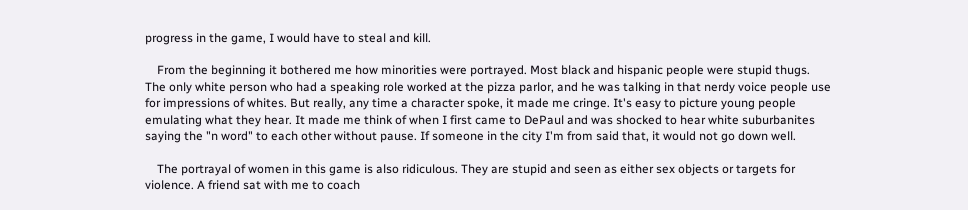progress in the game, I would have to steal and kill.

    From the beginning it bothered me how minorities were portrayed. Most black and hispanic people were stupid thugs. The only white person who had a speaking role worked at the pizza parlor, and he was talking in that nerdy voice people use for impressions of whites. But really, any time a character spoke, it made me cringe. It's easy to picture young people emulating what they hear. It made me think of when I first came to DePaul and was shocked to hear white suburbanites saying the "n word" to each other without pause. If someone in the city I'm from said that, it would not go down well.

    The portrayal of women in this game is also ridiculous. They are stupid and seen as either sex objects or targets for violence. A friend sat with me to coach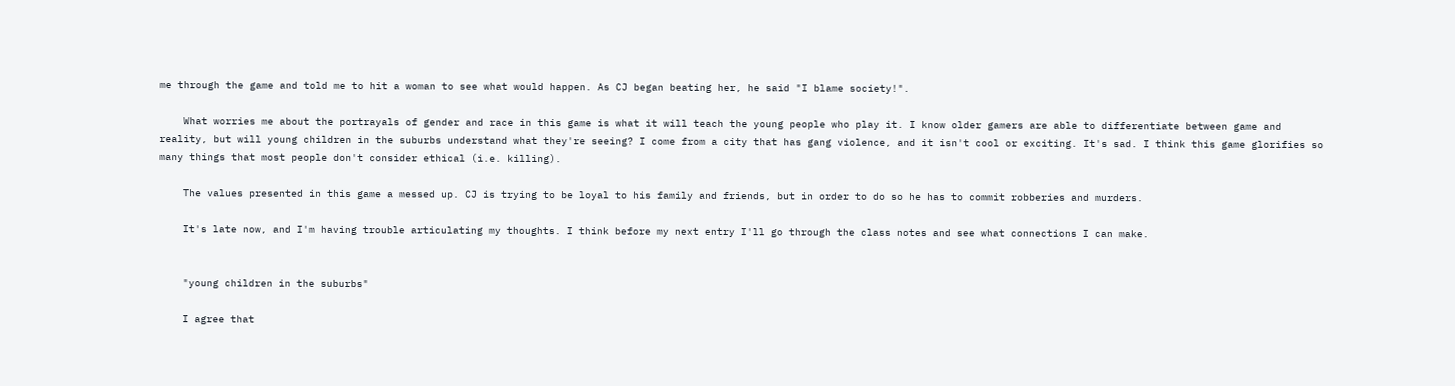me through the game and told me to hit a woman to see what would happen. As CJ began beating her, he said "I blame society!".

    What worries me about the portrayals of gender and race in this game is what it will teach the young people who play it. I know older gamers are able to differentiate between game and reality, but will young children in the suburbs understand what they're seeing? I come from a city that has gang violence, and it isn't cool or exciting. It's sad. I think this game glorifies so many things that most people don't consider ethical (i.e. killing).

    The values presented in this game a messed up. CJ is trying to be loyal to his family and friends, but in order to do so he has to commit robberies and murders.

    It's late now, and I'm having trouble articulating my thoughts. I think before my next entry I'll go through the class notes and see what connections I can make.


    "young children in the suburbs"

    I agree that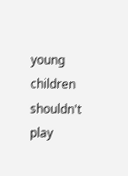young children shouldn't play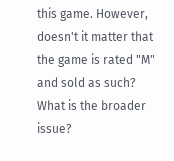this game. However, doesn't it matter that the game is rated "M" and sold as such? What is the broader issue?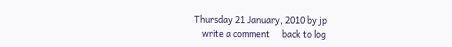Thursday 21 January, 2010 by jp
    write a comment      back to log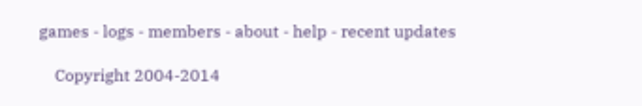games - logs - members - about - help - recent updates

    Copyright 2004-2014